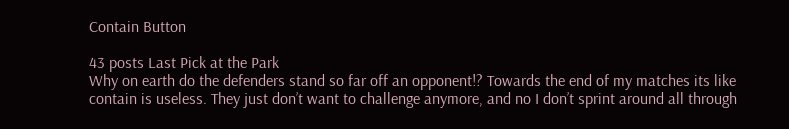Contain Button

43 posts Last Pick at the Park
Why on earth do the defenders stand so far off an opponent!? Towards the end of my matches its like contain is useless. They just don’t want to challenge anymore, and no I don’t sprint around all through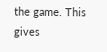the game. This gives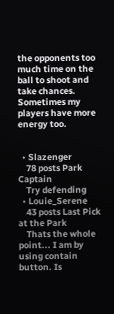the opponents too much time on the ball to shoot and take chances. Sometimes my players have more energy too.


  • Slazenger
    78 posts Park Captain
    Try defending
  • Louie_Serene
    43 posts Last Pick at the Park
    Thats the whole point... I am by using contain button. Is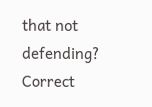that not defending? Correct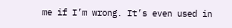me if I’m wrong. It’s even used in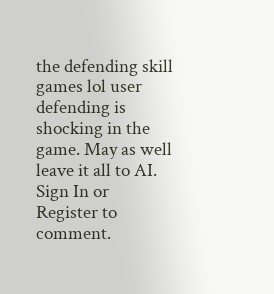the defending skill games lol user defending is shocking in the game. May as well leave it all to AI.
Sign In or Register to comment.